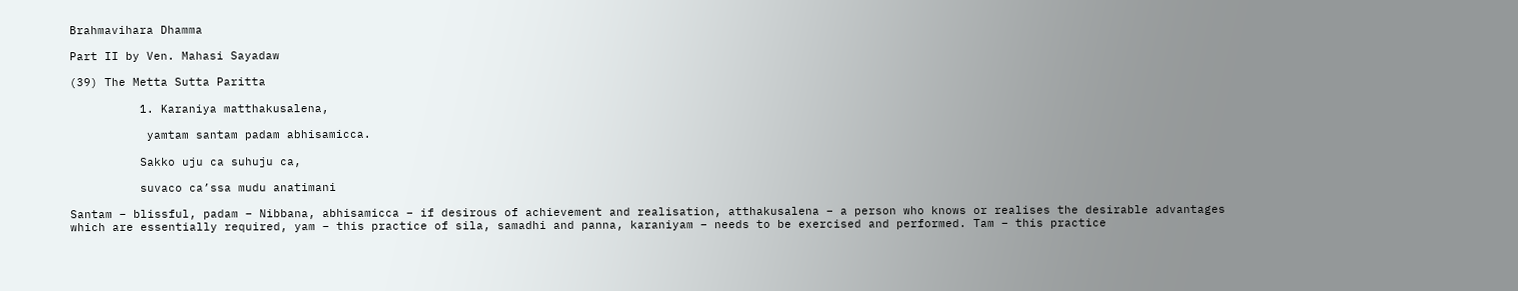Brahmavihara Dhamma

Part II by Ven. Mahasi Sayadaw

(39) The Metta Sutta Paritta

          1. Karaniya matthakusalena,

           yamtam santam padam abhisamicca.

          Sakko uju ca suhuju ca,

          suvaco ca’ssa mudu anatimani

Santam – blissful, padam – Nibbana, abhisamicca – if desirous of achievement and realisation, atthakusalena – a person who knows or realises the desirable advantages which are essentially required, yam – this practice of sila, samadhi and panna, karaniyam – needs to be exercised and performed. Tam – this practice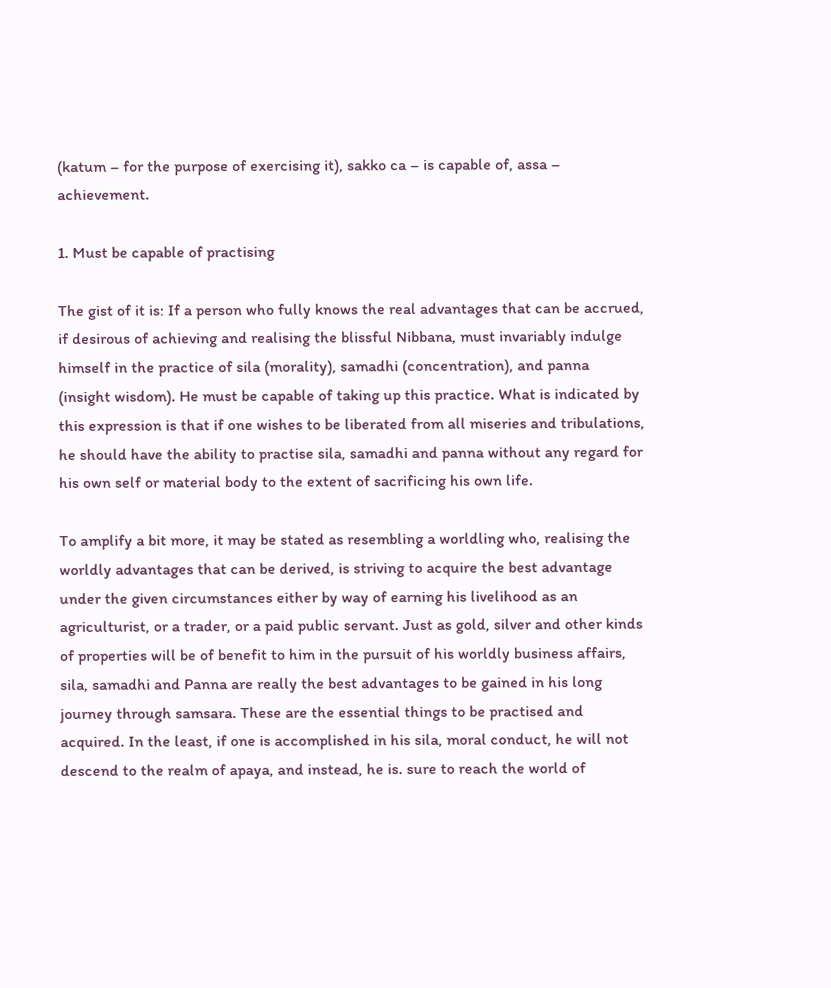(katum – for the purpose of exercising it), sakko ca – is capable of, assa – achievement.

1. Must be capable of practising

The gist of it is: If a person who fully knows the real advantages that can be accrued, if desirous of achieving and realising the blissful Nibbana, must invariably indulge himself in the practice of sila (morality), samadhi (concentration), and panna (insight wisdom). He must be capable of taking up this practice. What is indicated by this expression is that if one wishes to be liberated from all miseries and tribulations, he should have the ability to practise sila, samadhi and panna without any regard for his own self or material body to the extent of sacrificing his own life.

To amplify a bit more, it may be stated as resembling a worldling who, realising the worldly advantages that can be derived, is striving to acquire the best advantage under the given circumstances either by way of earning his livelihood as an agriculturist, or a trader, or a paid public servant. Just as gold, silver and other kinds of properties will be of benefit to him in the pursuit of his worldly business affairs, sila, samadhi and Panna are really the best advantages to be gained in his long journey through samsara. These are the essential things to be practised and acquired. In the least, if one is accomplished in his sila, moral conduct, he will not descend to the realm of apaya, and instead, he is. sure to reach the world of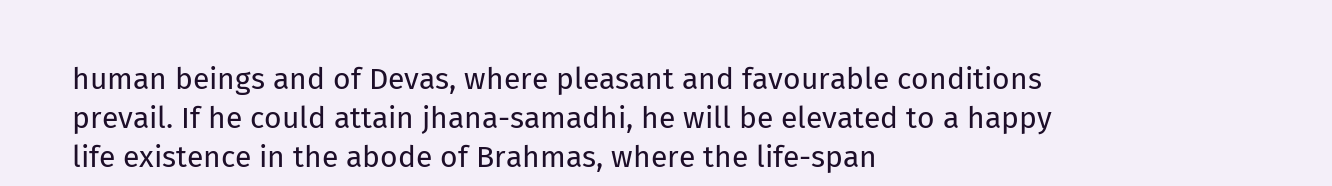human beings and of Devas, where pleasant and favourable conditions prevail. If he could attain jhana-samadhi, he will be elevated to a happy life existence in the abode of Brahmas, where the life-span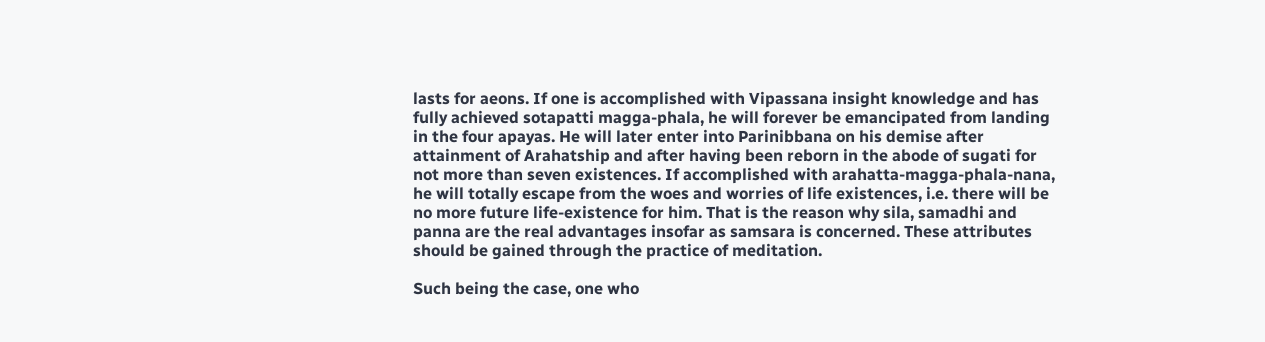lasts for aeons. If one is accomplished with Vipassana insight knowledge and has fully achieved sotapatti magga-phala, he will forever be emancipated from landing in the four apayas. He will later enter into Parinibbana on his demise after attainment of Arahatship and after having been reborn in the abode of sugati for not more than seven existences. If accomplished with arahatta-magga-phala-nana, he will totally escape from the woes and worries of life existences, i.e. there will be no more future life-existence for him. That is the reason why sila, samadhi and panna are the real advantages insofar as samsara is concerned. These attributes should be gained through the practice of meditation.

Such being the case, one who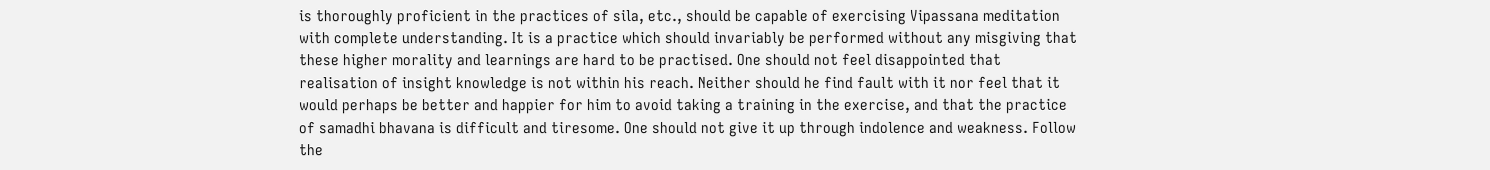is thoroughly proficient in the practices of sila, etc., should be capable of exercising Vipassana meditation with complete understanding. It is a practice which should invariably be performed without any misgiving that these higher morality and learnings are hard to be practised. One should not feel disappointed that realisation of insight knowledge is not within his reach. Neither should he find fault with it nor feel that it would perhaps be better and happier for him to avoid taking a training in the exercise, and that the practice of samadhi bhavana is difficult and tiresome. One should not give it up through indolence and weakness. Follow the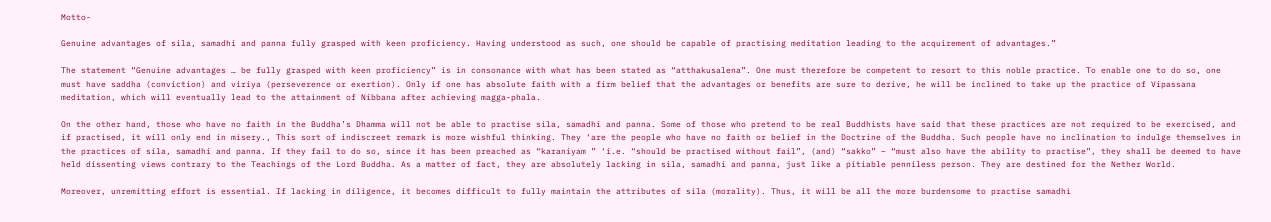Motto-

Genuine advantages of sila, samadhi and panna fully grasped with keen proficiency. Having understood as such, one should be capable of practising meditation leading to the acquirement of advantages.”

The statement “Genuine advantages … be fully grasped with keen proficiency” is in consonance with what has been stated as “atthakusalena”. One must therefore be competent to resort to this noble practice. To enable one to do so, one must have saddha (conviction) and viriya (perseverence or exertion). Only if one has absolute faith with a firm belief that the advantages or benefits are sure to derive, he will be inclined to take up the practice of Vipassana meditation, which will eventually lead to the attainment of Nibbana after achieving magga-phala.

On the other hand, those who have no faith in the Buddha’s Dhamma will not be able to practise sila, samadhi and panna. Some of those who pretend to be real Buddhists have said that these practices are not required to be exercised, and if practised, it will only end in misery., This sort of indiscreet remark is more wishful thinking. They ‘are the people who have no faith or belief in the Doctrine of the Buddha. Such people have no inclination to indulge themselves in the practices of sila, samadhi and panna. If they fail to do so, since it has been preached as “karaniyam ” ‘i.e. “should be practised without fail”, (and) “sakko” – “must also have the ability to practise”, they shall be deemed to have held dissenting views contrary to the Teachings of the Lord Buddha. As a matter of fact, they are absolutely lacking in sila, samadhi and panna, just like a pitiable penniless person. They are destined for the Nether World.

Moreover, unremitting effort is essential. If lacking in diligence, it becomes difficult to fully maintain the attributes of sila (morality). Thus, it will be all the more burdensome to practise samadhi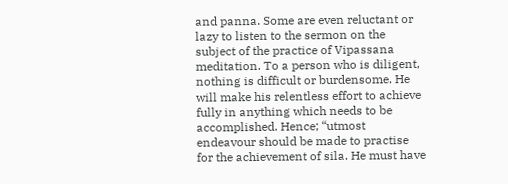and panna. Some are even reluctant or lazy to listen to the sermon on the subject of the practice of Vipassana meditation. To a person who is diligent, nothing is difficult or burdensome. He will make his relentless effort to achieve fully in anything which needs to be accomplished. Hence; “utmost endeavour should be made to practise for the achievement of sila. He must have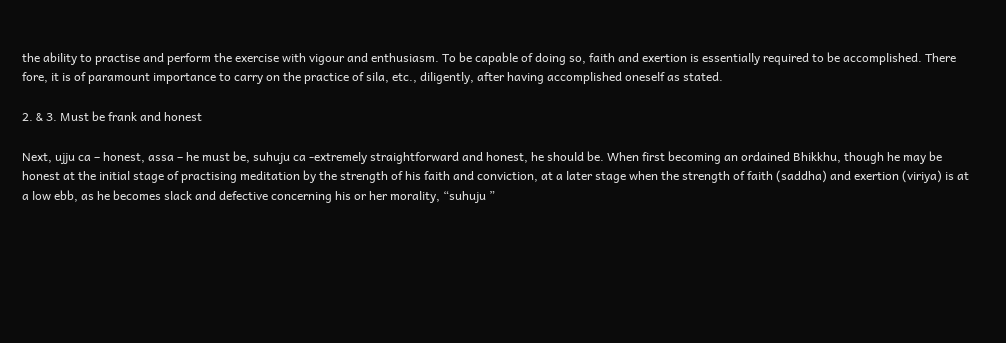the ability to practise and perform the exercise with vigour and enthusiasm. To be capable of doing so, faith and exertion is essentially required to be accomplished. There fore, it is of paramount importance to carry on the practice of sila, etc., diligently, after having accomplished oneself as stated.

2. & 3. Must be frank and honest

Next, ujju ca – honest, assa – he must be, suhuju ca -extremely straightforward and honest, he should be. When first becoming an ordained Bhikkhu, though he may be honest at the initial stage of practising meditation by the strength of his faith and conviction, at a later stage when the strength of faith (saddha) and exertion (viriya) is at a low ebb, as he becomes slack and defective concerning his or her morality, “suhuju ”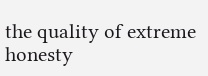the quality of extreme honesty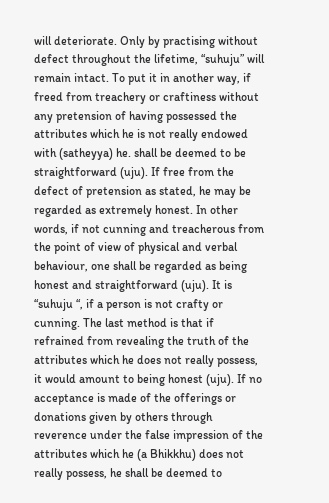will deteriorate. Only by practising without defect throughout the lifetime, “suhuju” will remain intact. To put it in another way, if freed from treachery or craftiness without any pretension of having possessed the attributes which he is not really endowed with (satheyya) he. shall be deemed to be straightforward (uju). If free from the defect of pretension as stated, he may be regarded as extremely honest. In other words, if not cunning and treacherous from the point of view of physical and verbal behaviour, one shall be regarded as being honest and straightforward (uju). It is “suhuju “, if a person is not crafty or cunning. The last method is that if refrained from revealing the truth of the attributes which he does not really possess, it would amount to being honest (uju). If no acceptance is made of the offerings or donations given by others through reverence under the false impression of the attributes which he (a Bhikkhu) does not really possess, he shall be deemed to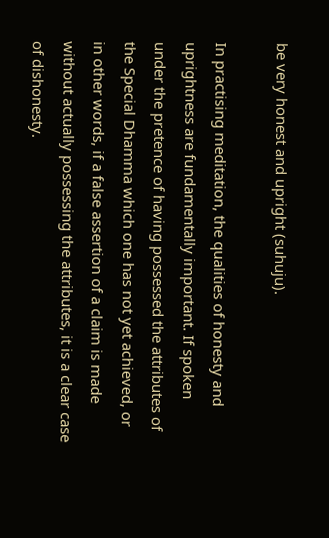be very honest and upright (suhuju).

In practising meditation, the qualities of honesty and uprightness are fundamentally important. If spoken under the pretence of having possessed the attributes of the Special Dhamma which one has not yet achieved, or in other words, if a false assertion of a claim is made without actually possessing the attributes, it is a clear case of dishonesty.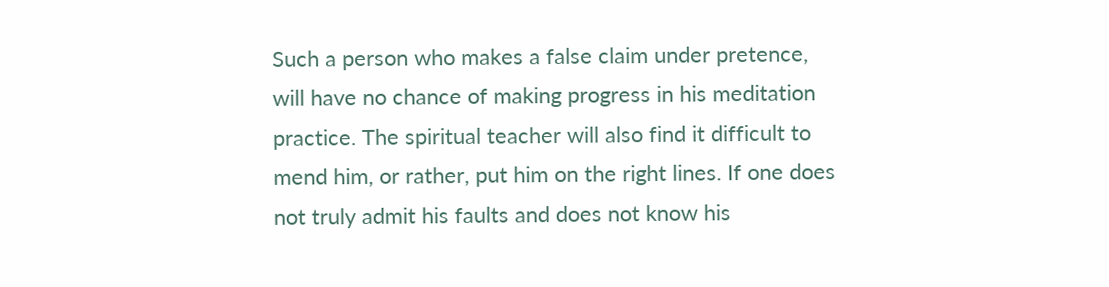Such a person who makes a false claim under pretence, will have no chance of making progress in his meditation practice. The spiritual teacher will also find it difficult to mend him, or rather, put him on the right lines. If one does not truly admit his faults and does not know his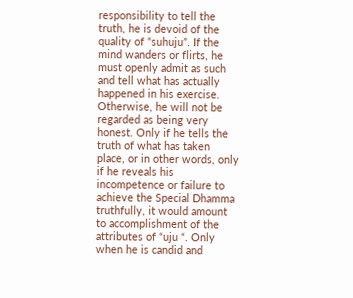responsibility to tell the truth, he is devoid of the quality of “suhuju”. If the mind wanders or flirts, he must openly admit as such and tell what has actually happened in his exercise. Otherwise, he will not be regarded as being very honest. Only if he tells the truth of what has taken place, or in other words, only if he reveals his incompetence or failure to achieve the Special Dhamma truthfully, it would amount to accomplishment of the attributes of “uju “. Only when he is candid and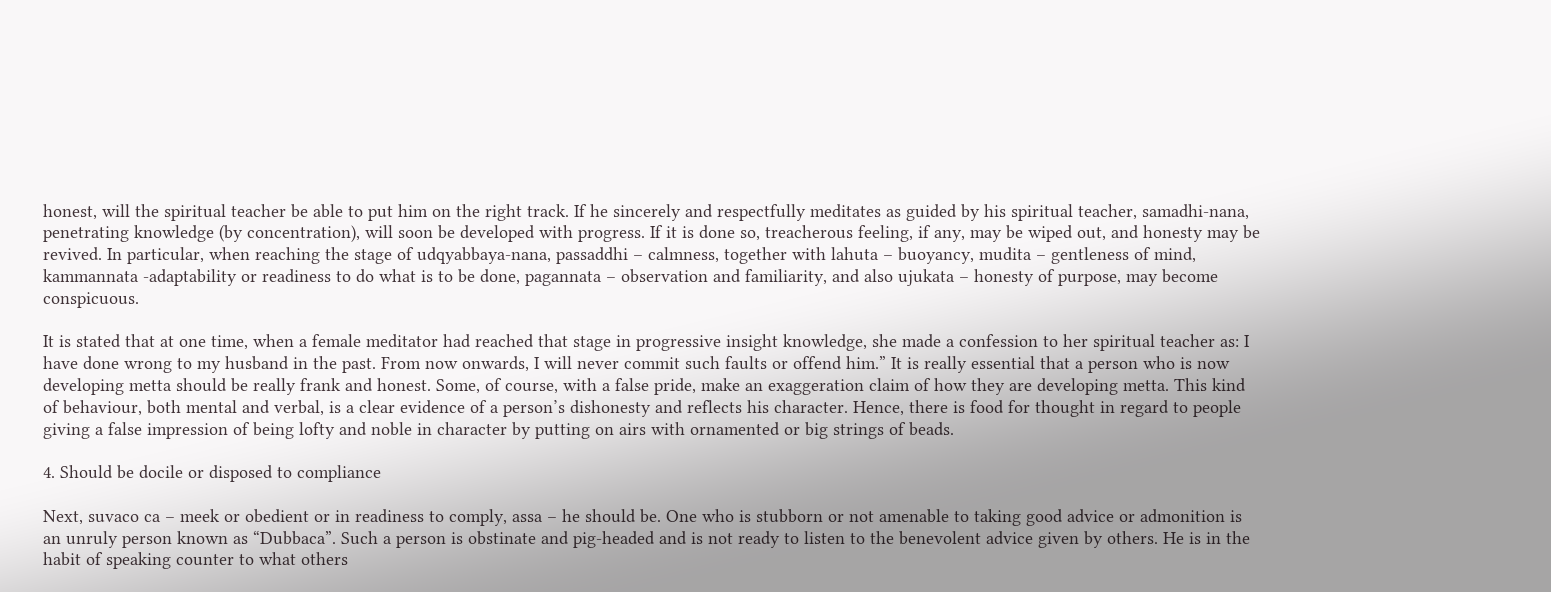honest, will the spiritual teacher be able to put him on the right track. If he sincerely and respectfully meditates as guided by his spiritual teacher, samadhi-nana, penetrating knowledge (by concentration), will soon be developed with progress. If it is done so, treacherous feeling, if any, may be wiped out, and honesty may be revived. In particular, when reaching the stage of udqyabbaya-nana, passaddhi – calmness, together with lahuta – buoyancy, mudita – gentleness of mind, kammannata -adaptability or readiness to do what is to be done, pagannata – observation and familiarity, and also ujukata – honesty of purpose, may become conspicuous.

It is stated that at one time, when a female meditator had reached that stage in progressive insight knowledge, she made a confession to her spiritual teacher as: I have done wrong to my husband in the past. From now onwards, I will never commit such faults or offend him.” It is really essential that a person who is now developing metta should be really frank and honest. Some, of course, with a false pride, make an exaggeration claim of how they are developing metta. This kind of behaviour, both mental and verbal, is a clear evidence of a person’s dishonesty and reflects his character. Hence, there is food for thought in regard to people giving a false impression of being lofty and noble in character by putting on airs with ornamented or big strings of beads.

4. Should be docile or disposed to compliance

Next, suvaco ca – meek or obedient or in readiness to comply, assa – he should be. One who is stubborn or not amenable to taking good advice or admonition is an unruly person known as “Dubbaca”. Such a person is obstinate and pig-headed and is not ready to listen to the benevolent advice given by others. He is in the habit of speaking counter to what others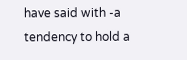have said with -a tendency to hold a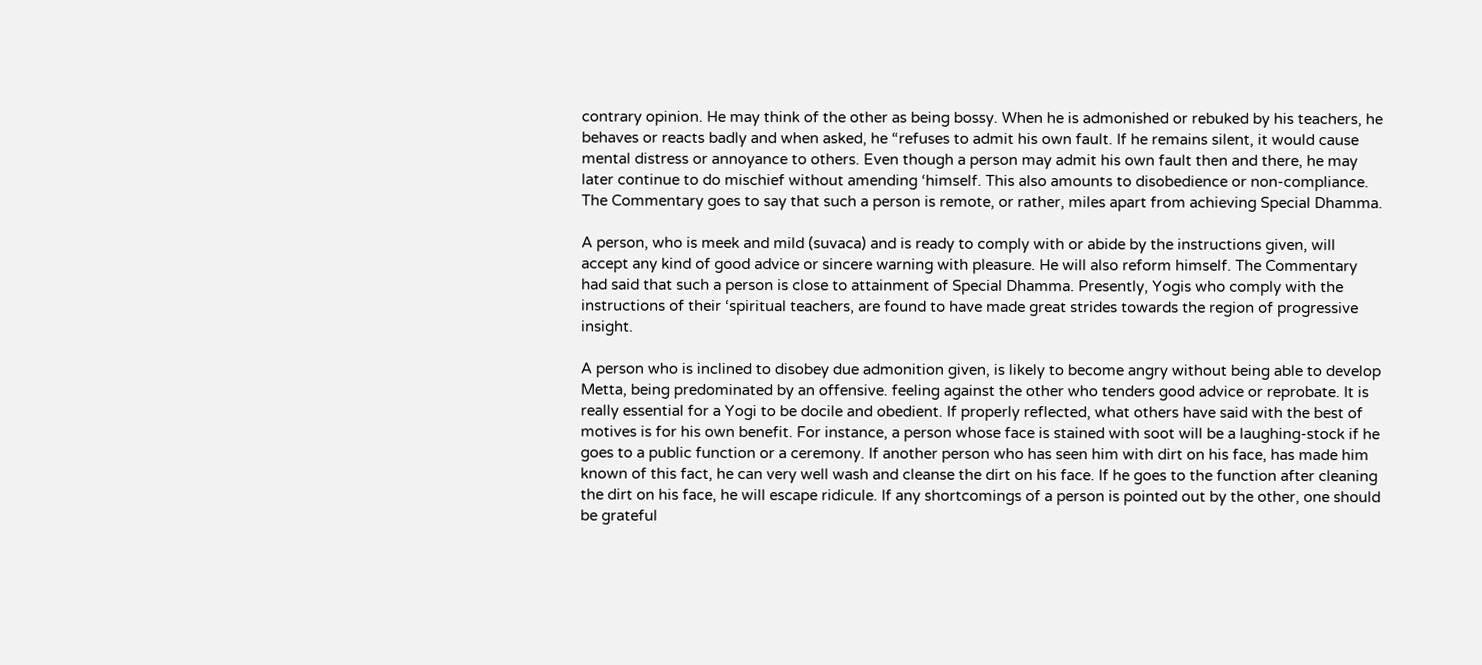contrary opinion. He may think of the other as being bossy. When he is admonished or rebuked by his teachers, he behaves or reacts badly and when asked, he “refuses to admit his own fault. If he remains silent, it would cause mental distress or annoyance to others. Even though a person may admit his own fault then and there, he may later continue to do mischief without amending ‘himself. This also amounts to disobedience or non-compliance. The Commentary goes to say that such a person is remote, or rather, miles apart from achieving Special Dhamma.

A person, who is meek and mild (suvaca) and is ready to comply with or abide by the instructions given, will accept any kind of good advice or sincere warning with pleasure. He will also reform himself. The Commentary had said that such a person is close to attainment of Special Dhamma. Presently, Yogis who comply with the instructions of their ‘spiritual teachers, are found to have made great strides towards the region of progressive insight.

A person who is inclined to disobey due admonition given, is likely to become angry without being able to develop Metta, being predominated by an offensive. feeling against the other who tenders good advice or reprobate. It is really essential for a Yogi to be docile and obedient. If properly reflected, what others have said with the best of motives is for his own benefit. For instance, a person whose face is stained with soot will be a laughing-stock if he goes to a public function or a ceremony. If another person who has seen him with dirt on his face, has made him known of this fact, he can very well wash and cleanse the dirt on his face. If he goes to the function after cleaning the dirt on his face, he will escape ridicule. If any shortcomings of a person is pointed out by the other, one should be grateful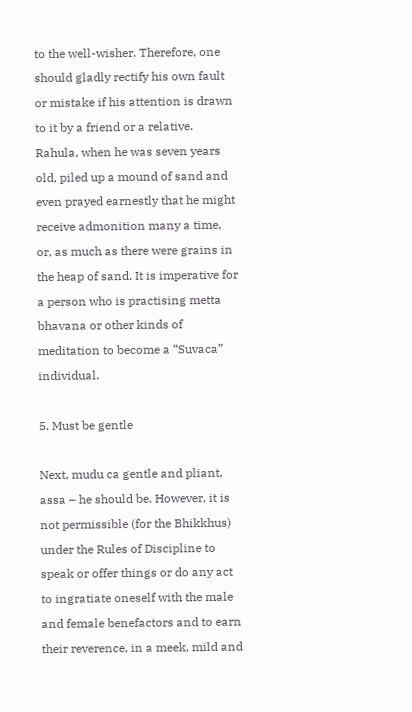to the well-wisher. Therefore, one should gladly rectify his own fault or mistake if his attention is drawn to it by a friend or a relative. Rahula, when he was seven years old, piled up a mound of sand and even prayed earnestly that he might receive admonition many a time, or, as much as there were grains in the heap of sand. It is imperative for a person who is practising metta bhavana or other kinds of meditation to become a “Suvaca” individual.

5. Must be gentle

Next, mudu ca gentle and pliant, assa – he should be. However, it is not permissible (for the Bhikkhus) under the Rules of Discipline to speak or offer things or do any act to ingratiate oneself with the male and female benefactors and to earn their reverence, in a meek, mild and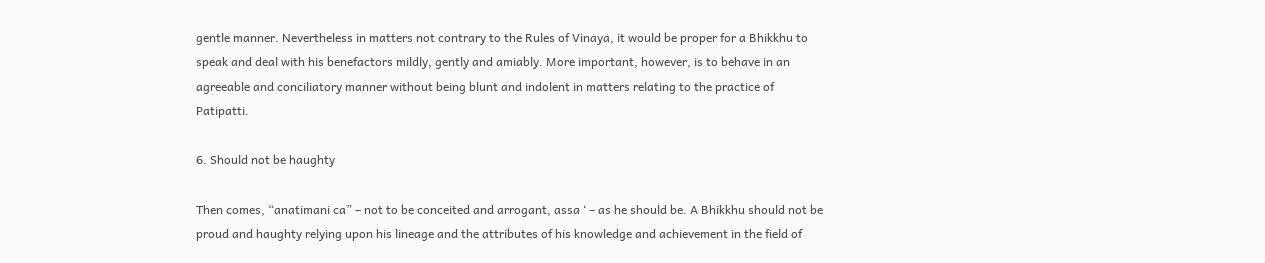gentle manner. Nevertheless in matters not contrary to the Rules of Vinaya, it would be proper for a Bhikkhu to speak and deal with his benefactors mildly, gently and amiably. More important, however, is to behave in an agreeable and conciliatory manner without being blunt and indolent in matters relating to the practice of Patipatti.

6. Should not be haughty

Then comes, “anatimani ca” – not to be conceited and arrogant, assa ‘ – as he should be. A Bhikkhu should not be proud and haughty relying upon his lineage and the attributes of his knowledge and achievement in the field of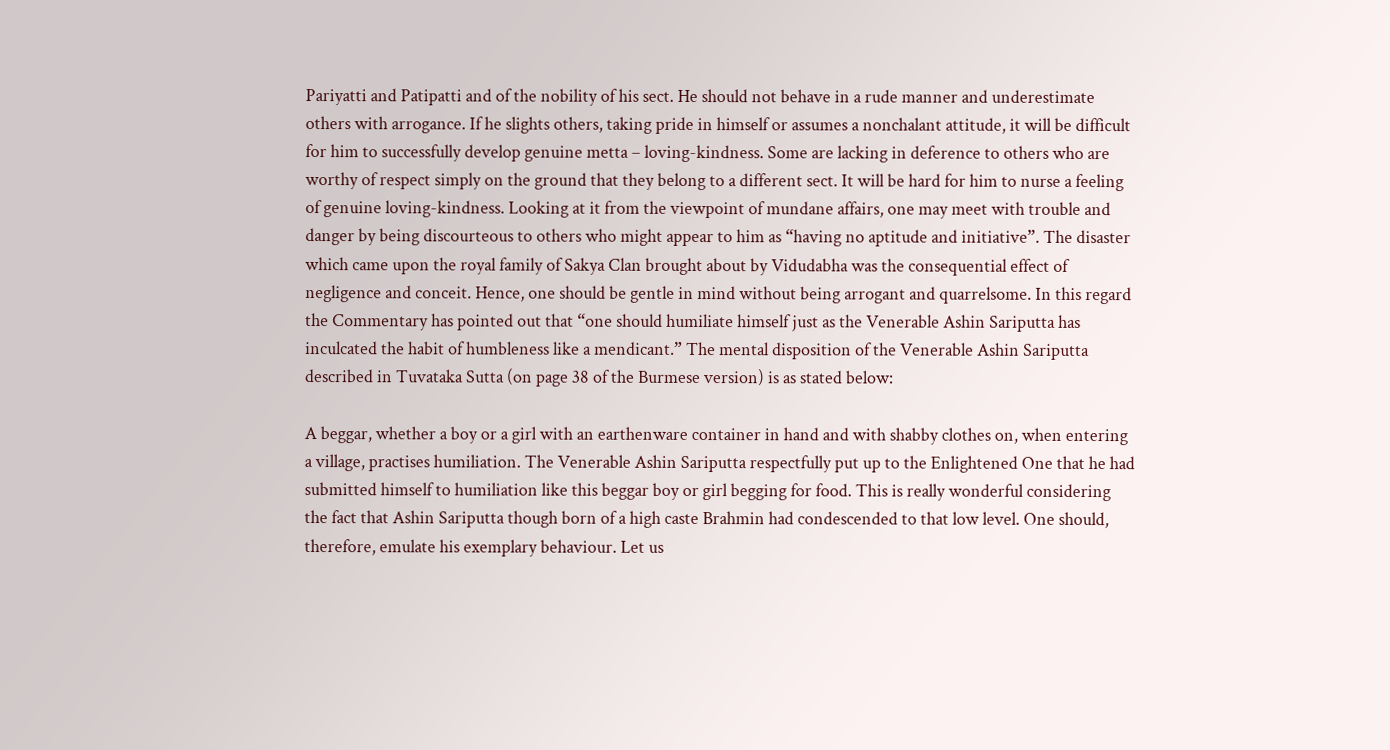Pariyatti and Patipatti and of the nobility of his sect. He should not behave in a rude manner and underestimate others with arrogance. If he slights others, taking pride in himself or assumes a nonchalant attitude, it will be difficult for him to successfully develop genuine metta – loving-kindness. Some are lacking in deference to others who are worthy of respect simply on the ground that they belong to a different sect. It will be hard for him to nurse a feeling of genuine loving-kindness. Looking at it from the viewpoint of mundane affairs, one may meet with trouble and danger by being discourteous to others who might appear to him as “having no aptitude and initiative”. The disaster which came upon the royal family of Sakya Clan brought about by Vidudabha was the consequential effect of negligence and conceit. Hence, one should be gentle in mind without being arrogant and quarrelsome. In this regard the Commentary has pointed out that “one should humiliate himself just as the Venerable Ashin Sariputta has inculcated the habit of humbleness like a mendicant.” The mental disposition of the Venerable Ashin Sariputta described in Tuvataka Sutta (on page 38 of the Burmese version) is as stated below:

A beggar, whether a boy or a girl with an earthenware container in hand and with shabby clothes on, when entering a village, practises humiliation. The Venerable Ashin Sariputta respectfully put up to the Enlightened One that he had submitted himself to humiliation like this beggar boy or girl begging for food. This is really wonderful considering the fact that Ashin Sariputta though born of a high caste Brahmin had condescended to that low level. One should, therefore, emulate his exemplary behaviour. Let us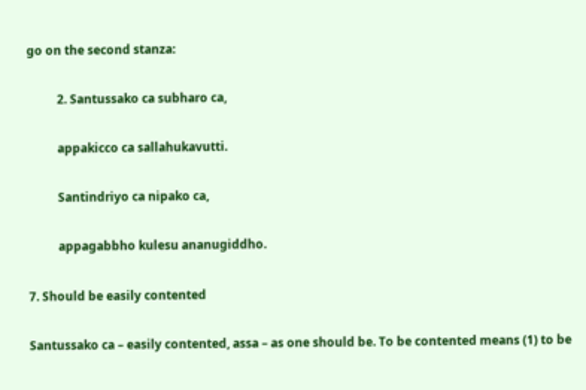go on the second stanza:

          2. Santussako ca subharo ca,

          appakicco ca sallahukavutti.

          Santindriyo ca nipako ca,

          appagabbho kulesu ananugiddho.

7. Should be easily contented

Santussako ca – easily contented, assa – as one should be. To be contented means (1) to be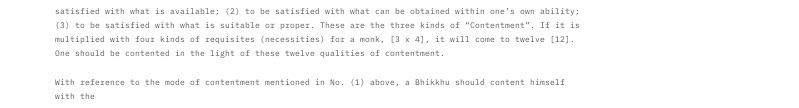satisfied with what is available; (2) to be satisfied with what can be obtained within one’s own ability; (3) to be satisfied with what is suitable or proper. These are the three kinds of “Contentment”. If it is multiplied with four kinds of requisites (necessities) for a monk, [3 x 4], it will come to twelve [12]. One should be contented in the light of these twelve qualities of contentment.

With reference to the mode of contentment mentioned in No. (1) above, a Bhikkhu should content himself with the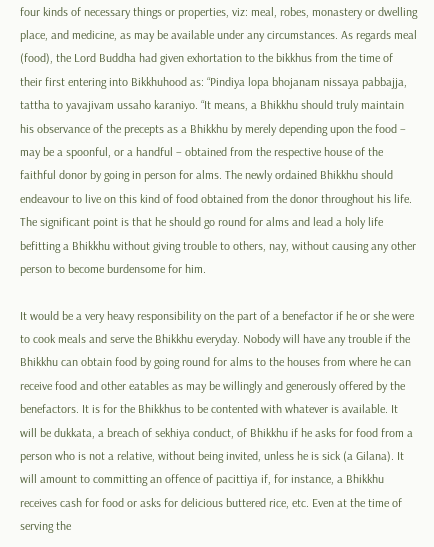four kinds of necessary things or properties, viz: meal, robes, monastery or dwelling place, and medicine, as may be available under any circumstances. As regards meal (food), the Lord Buddha had given exhortation to the bikkhus from the time of their first entering into Bikkhuhood as: “Pindiya lopa bhojanam nissaya pabbajja, tattha to yavajivam ussaho karaniyo. “It means, a Bhikkhu should truly maintain his observance of the precepts as a Bhikkhu by merely depending upon the food – may be a spoonful, or a handful – obtained from the respective house of the faithful donor by going in person for alms. The newly ordained Bhikkhu should endeavour to live on this kind of food obtained from the donor throughout his life. The significant point is that he should go round for alms and lead a holy life befitting a Bhikkhu without giving trouble to others, nay, without causing any other person to become burdensome for him.

It would be a very heavy responsibility on the part of a benefactor if he or she were to cook meals and serve the Bhikkhu everyday. Nobody will have any trouble if the Bhikkhu can obtain food by going round for alms to the houses from where he can receive food and other eatables as may be willingly and generously offered by the benefactors. It is for the Bhikkhus to be contented with whatever is available. It will be dukkata, a breach of sekhiya conduct, of Bhikkhu if he asks for food from a person who is not a relative, without being invited, unless he is sick (a Gilana). It will amount to committing an offence of pacittiya if, for instance, a Bhikkhu receives cash for food or asks for delicious buttered rice, etc. Even at the time of serving the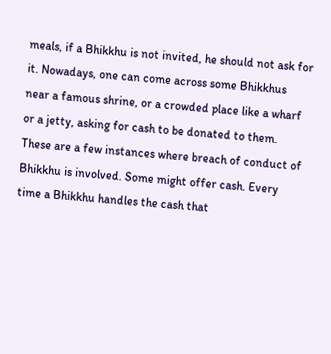meals, if a Bhikkhu is not invited, he should not ask for it. Nowadays, one can come across some Bhikkhus near a famous shrine, or a crowded place like a wharf or a jetty, asking for cash to be donated to them. These are a few instances where breach of conduct of Bhikkhu is involved. Some might offer cash. Every time a Bhikkhu handles the cash that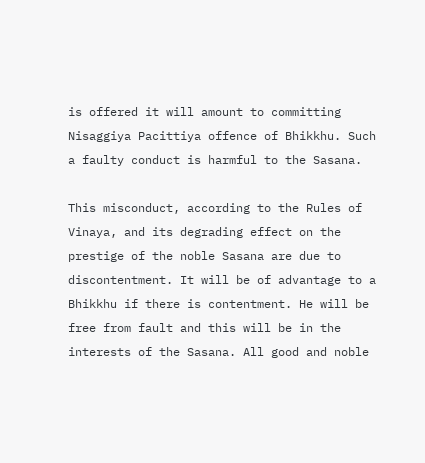is offered it will amount to committing Nisaggiya Pacittiya offence of Bhikkhu. Such a faulty conduct is harmful to the Sasana.

This misconduct, according to the Rules of Vinaya, and its degrading effect on the prestige of the noble Sasana are due to discontentment. It will be of advantage to a Bhikkhu if there is contentment. He will be free from fault and this will be in the interests of the Sasana. All good and noble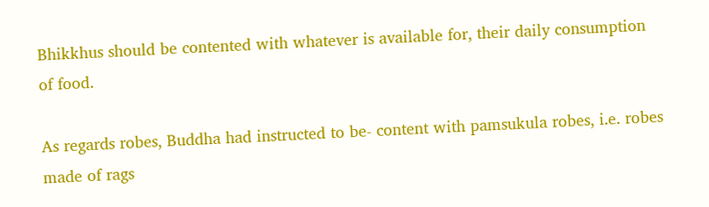Bhikkhus should be contented with whatever is available for, their daily consumption of food.

As regards robes, Buddha had instructed to be- content with pamsukula robes, i.e. robes made of rags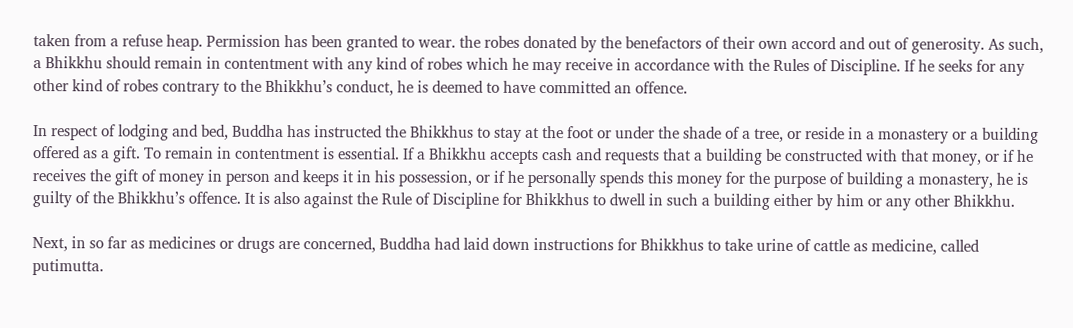taken from a refuse heap. Permission has been granted to wear. the robes donated by the benefactors of their own accord and out of generosity. As such, a Bhikkhu should remain in contentment with any kind of robes which he may receive in accordance with the Rules of Discipline. If he seeks for any other kind of robes contrary to the Bhikkhu’s conduct, he is deemed to have committed an offence.

In respect of lodging and bed, Buddha has instructed the Bhikkhus to stay at the foot or under the shade of a tree, or reside in a monastery or a building offered as a gift. To remain in contentment is essential. If a Bhikkhu accepts cash and requests that a building be constructed with that money, or if he receives the gift of money in person and keeps it in his possession, or if he personally spends this money for the purpose of building a monastery, he is guilty of the Bhikkhu’s offence. It is also against the Rule of Discipline for Bhikkhus to dwell in such a building either by him or any other Bhikkhu.

Next, in so far as medicines or drugs are concerned, Buddha had laid down instructions for Bhikkhus to take urine of cattle as medicine, called putimutta.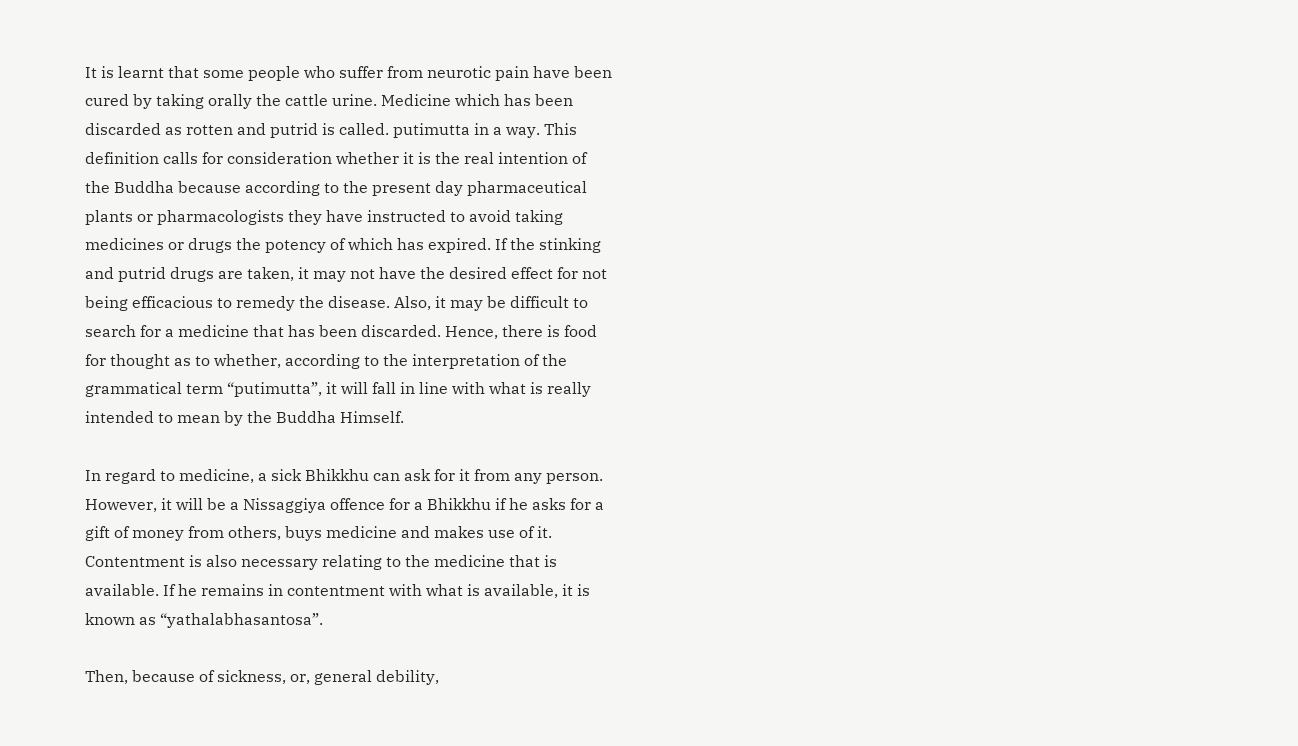It is learnt that some people who suffer from neurotic pain have been cured by taking orally the cattle urine. Medicine which has been discarded as rotten and putrid is called. putimutta in a way. This definition calls for consideration whether it is the real intention of the Buddha because according to the present day pharmaceutical plants or pharmacologists they have instructed to avoid taking medicines or drugs the potency of which has expired. If the stinking and putrid drugs are taken, it may not have the desired effect for not being efficacious to remedy the disease. Also, it may be difficult to search for a medicine that has been discarded. Hence, there is food for thought as to whether, according to the interpretation of the grammatical term “putimutta”, it will fall in line with what is really intended to mean by the Buddha Himself.

In regard to medicine, a sick Bhikkhu can ask for it from any person. However, it will be a Nissaggiya offence for a Bhikkhu if he asks for a gift of money from others, buys medicine and makes use of it. Contentment is also necessary relating to the medicine that is available. If he remains in contentment with what is available, it is known as “yathalabhasantosa”.

Then, because of sickness, or, general debility,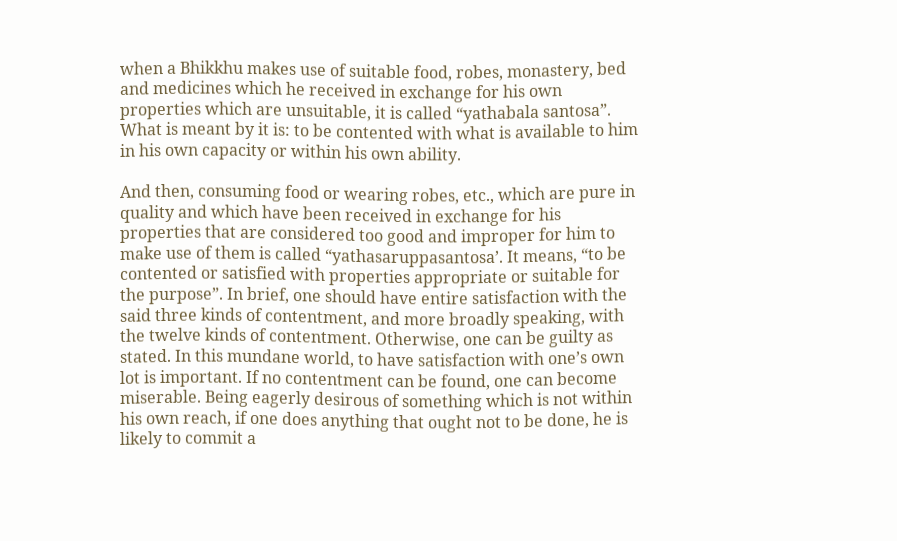when a Bhikkhu makes use of suitable food, robes, monastery, bed and medicines which he received in exchange for his own properties which are unsuitable, it is called “yathabala santosa”. What is meant by it is: to be contented with what is available to him in his own capacity or within his own ability.

And then, consuming food or wearing robes, etc., which are pure in quality and which have been received in exchange for his properties that are considered too good and improper for him to make use of them is called “yathasaruppasantosa’. It means, “to be contented or satisfied with properties appropriate or suitable for the purpose”. In brief, one should have entire satisfaction with the said three kinds of contentment, and more broadly speaking, with the twelve kinds of contentment. Otherwise, one can be guilty as stated. In this mundane world, to have satisfaction with one’s own lot is important. If no contentment can be found, one can become miserable. Being eagerly desirous of something which is not within his own reach, if one does anything that ought not to be done, he is likely to commit a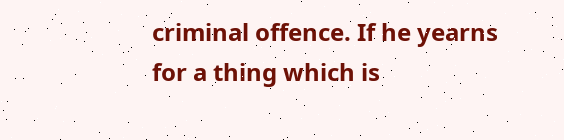criminal offence. If he yearns for a thing which is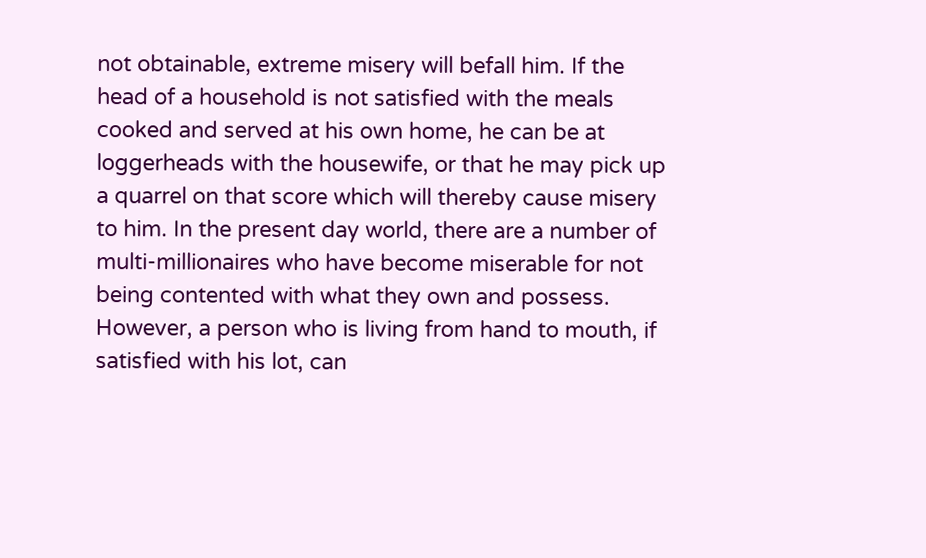not obtainable, extreme misery will befall him. If the head of a household is not satisfied with the meals cooked and served at his own home, he can be at loggerheads with the housewife, or that he may pick up a quarrel on that score which will thereby cause misery to him. In the present day world, there are a number of multi-millionaires who have become miserable for not being contented with what they own and possess. However, a person who is living from hand to mouth, if satisfied with his lot, can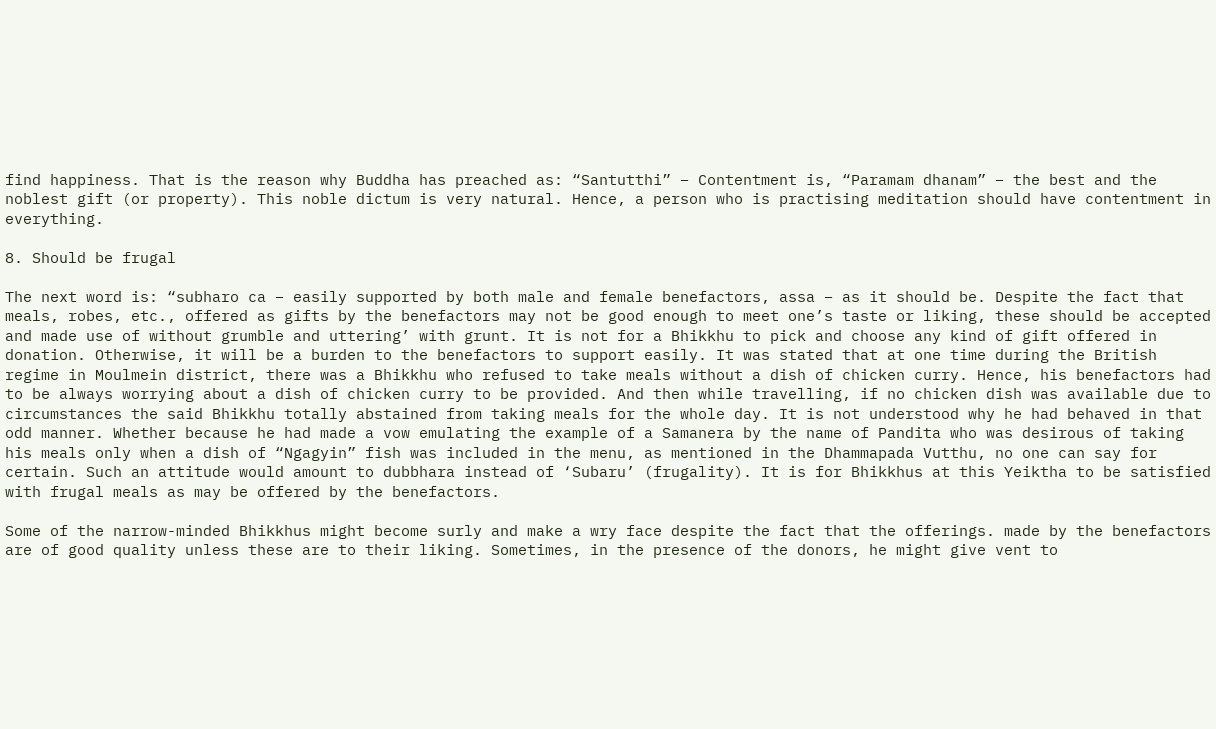find happiness. That is the reason why Buddha has preached as: “Santutthi” – Contentment is, “Paramam dhanam” – the best and the noblest gift (or property). This noble dictum is very natural. Hence, a person who is practising meditation should have contentment in everything.

8. Should be frugal

The next word is: “subharo ca – easily supported by both male and female benefactors, assa – as it should be. Despite the fact that meals, robes, etc., offered as gifts by the benefactors may not be good enough to meet one’s taste or liking, these should be accepted and made use of without grumble and uttering’ with grunt. It is not for a Bhikkhu to pick and choose any kind of gift offered in donation. Otherwise, it will be a burden to the benefactors to support easily. It was stated that at one time during the British regime in Moulmein district, there was a Bhikkhu who refused to take meals without a dish of chicken curry. Hence, his benefactors had to be always worrying about a dish of chicken curry to be provided. And then while travelling, if no chicken dish was available due to circumstances the said Bhikkhu totally abstained from taking meals for the whole day. It is not understood why he had behaved in that odd manner. Whether because he had made a vow emulating the example of a Samanera by the name of Pandita who was desirous of taking his meals only when a dish of “Ngagyin” fish was included in the menu, as mentioned in the Dhammapada Vutthu, no one can say for certain. Such an attitude would amount to dubbhara instead of ‘Subaru’ (frugality). It is for Bhikkhus at this Yeiktha to be satisfied with frugal meals as may be offered by the benefactors.

Some of the narrow-minded Bhikkhus might become surly and make a wry face despite the fact that the offerings. made by the benefactors are of good quality unless these are to their liking. Sometimes, in the presence of the donors, he might give vent to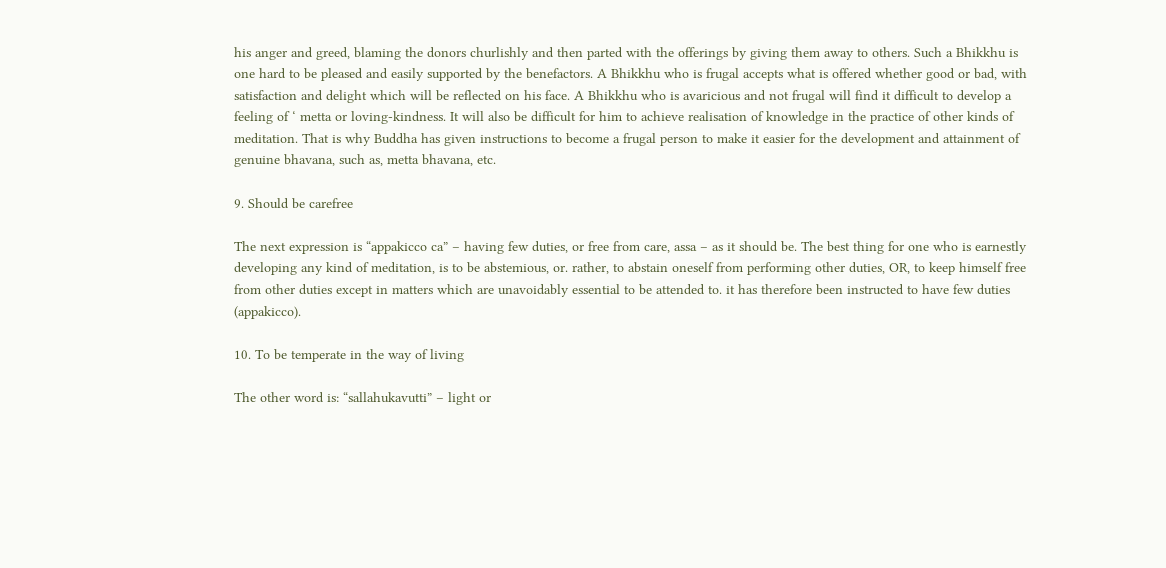his anger and greed, blaming the donors churlishly and then parted with the offerings by giving them away to others. Such a Bhikkhu is one hard to be pleased and easily supported by the benefactors. A Bhikkhu who is frugal accepts what is offered whether good or bad, with satisfaction and delight which will be reflected on his face. A Bhikkhu who is avaricious and not frugal will find it difficult to develop a feeling of ‘ metta or loving-kindness. It will also be difficult for him to achieve realisation of knowledge in the practice of other kinds of meditation. That is why Buddha has given instructions to become a frugal person to make it easier for the development and attainment of genuine bhavana, such as, metta bhavana, etc.

9. Should be carefree

The next expression is “appakicco ca” – having few duties, or free from care, assa – as it should be. The best thing for one who is earnestly developing any kind of meditation, is to be abstemious, or. rather, to abstain oneself from performing other duties, OR, to keep himself free from other duties except in matters which are unavoidably essential to be attended to. it has therefore been instructed to have few duties (appakicco).

10. To be temperate in the way of living

The other word is: “sallahukavutti” – light or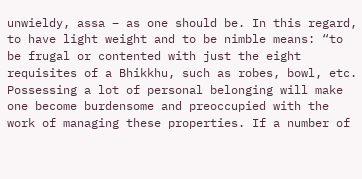unwieldy, assa – as one should be. In this regard, to have light weight and to be nimble means: “to be frugal or contented with just the eight requisites of a Bhikkhu, such as robes, bowl, etc. Possessing a lot of personal belonging will make one become burdensome and preoccupied with the work of managing these properties. If a number of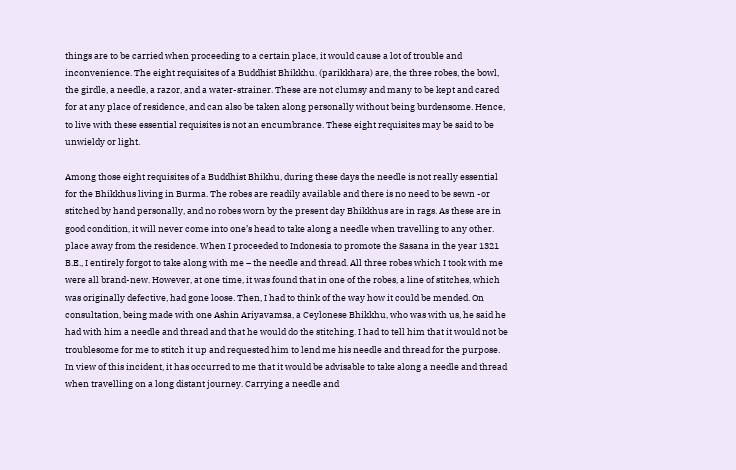things are to be carried when proceeding to a certain place, it would cause a lot of trouble and inconvenience. The eight requisites of a Buddhist Bhikkhu. (parikkhara) are, the three robes, the bowl, the girdle, a needle, a razor, and a water-strainer. These are not clumsy and many to be kept and cared for at any place of residence, and can also be taken along personally without being burdensome. Hence, to live with these essential requisites is not an encumbrance. These eight requisites may be said to be unwieldy or light.

Among those eight requisites of a Buddhist Bhikhu, during these days the needle is not really essential for the Bhikkhus living in Burma. The robes are readily available and there is no need to be sewn -or stitched by hand personally, and no robes worn by the present day Bhikkhus are in rags. As these are in good condition, it will never come into one’s head to take along a needle when travelling to any other. place away from the residence. When I proceeded to Indonesia to promote the Sasana in the year 1321 B.E., I entirely forgot to take along with me – the needle and thread. All three robes which I took with me were all brand-new. However, at one time, it was found that in one of the robes, a line of stitches, which was originally defective, had gone loose. Then, I had to think of the way how it could be mended. On consultation, being made with one Ashin Ariyavamsa, a Ceylonese Bhikkhu, who was with us, he said he had with him a needle and thread and that he would do the stitching. I had to tell him that it would not be troublesome for me to stitch it up and requested him to lend me his needle and thread for the purpose. In view of this incident, it has occurred to me that it would be advisable to take along a needle and thread when travelling on a long distant journey. Carrying a needle and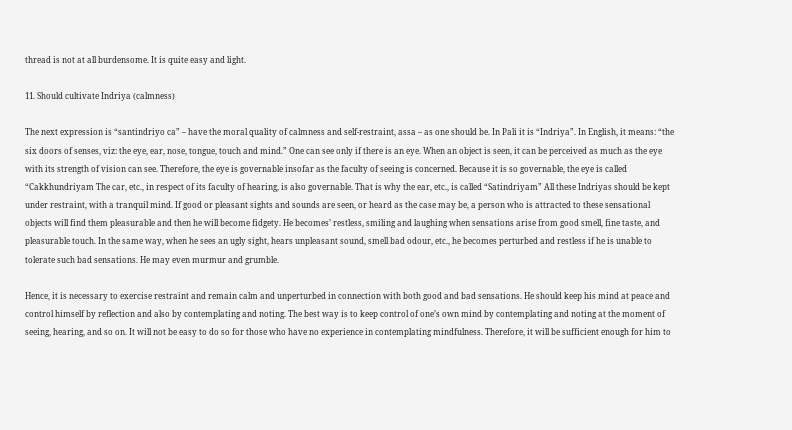thread is not at all burdensome. It is quite easy and light.

11. Should cultivate Indriya (calmness)

The next expression is “santindriyo ca” – have the moral quality of calmness and self-restraint, assa – as one should be. In Pali it is “Indriya”. In English, it means: “the six doors of senses, viz: the eye, ear, nose, tongue, touch and mind.” One can see only if there is an eye. When an object is seen, it can be perceived as much as the eye with its strength of vision can see. Therefore, the eye is governable insofar as the faculty of seeing is concerned. Because it is so governable, the eye is called “Cakkhundriyam The car, etc., in respect of its faculty of hearing, is also governable. That is why the ear, etc., is called “Satindriyam” All these Indriyas should be kept under restraint, with a tranquil mind. If good or pleasant sights and sounds are seen, or heard as the case may be, a person who is attracted to these sensational objects will find them pleasurable and then he will become fidgety. He becomes’ restless, smiling and laughing when sensations arise from good smell, fine taste, and pleasurable touch. In the same way, when he sees an ugly sight, hears unpleasant sound, smell bad odour, etc., he becomes perturbed and restless if he is unable to tolerate such bad sensations. He may even murmur and grumble.

Hence, it is necessary to exercise restraint and remain calm and unperturbed in connection with both good and bad sensations. He should keep his mind at peace and control himself by reflection and also by contemplating and noting. The best way is to keep control of one’s own mind by contemplating and noting at the moment of seeing, hearing, and so on. It will not be easy to do so for those who have no experience in contemplating mindfulness. Therefore, it will be sufficient enough for him to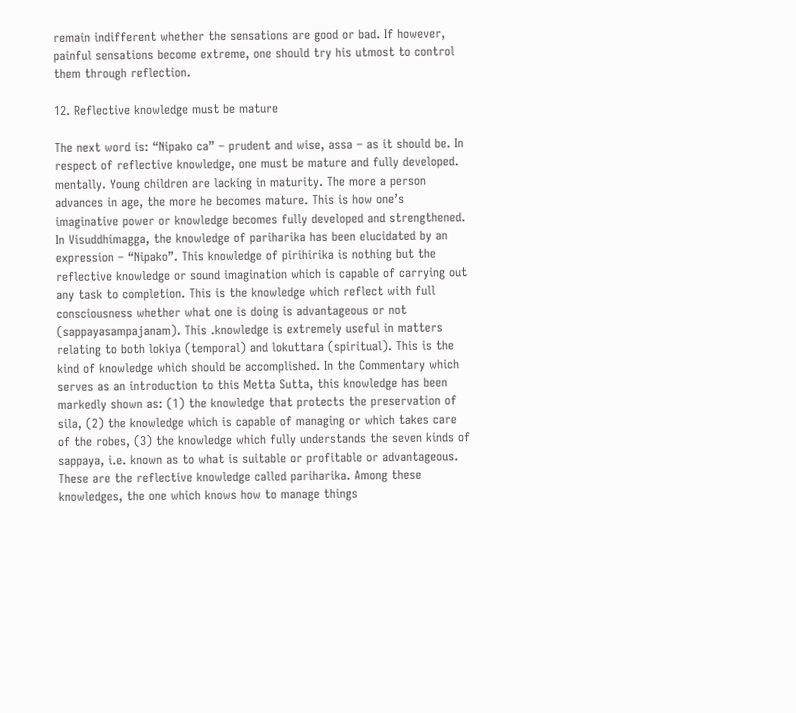remain indifferent whether the sensations are good or bad. If however, painful sensations become extreme, one should try his utmost to control them through reflection.

12. Reflective knowledge must be mature

The next word is: “Nipako ca” – prudent and wise, assa – as it should be. In respect of reflective knowledge, one must be mature and fully developed. mentally. Young children are lacking in maturity. The more a person advances in age, the more he becomes mature. This is how one’s imaginative power or knowledge becomes fully developed and strengthened. In Visuddhimagga, the knowledge of pariharika has been elucidated by an expression – “Nipako”. This knowledge of pirihirika is nothing but the reflective knowledge or sound imagination which is capable of carrying out any task to completion. This is the knowledge which reflect with full consciousness whether what one is doing is advantageous or not (sappayasampajanam). This .knowledge is extremely useful in matters relating to both lokiya (temporal) and lokuttara (spiritual). This is the kind of knowledge which should be accomplished. In the Commentary which serves as an introduction to this Metta Sutta, this knowledge has been markedly shown as: (1) the knowledge that protects the preservation of sila, (2) the knowledge which is capable of managing or which takes care of the robes, (3) the knowledge which fully understands the seven kinds of sappaya, i.e. known as to what is suitable or profitable or advantageous. These are the reflective knowledge called pariharika. Among these knowledges, the one which knows how to manage things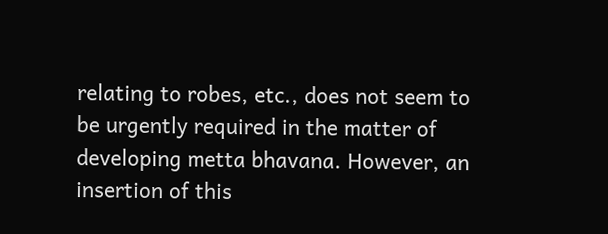relating to robes, etc., does not seem to be urgently required in the matter of developing metta bhavana. However, an insertion of this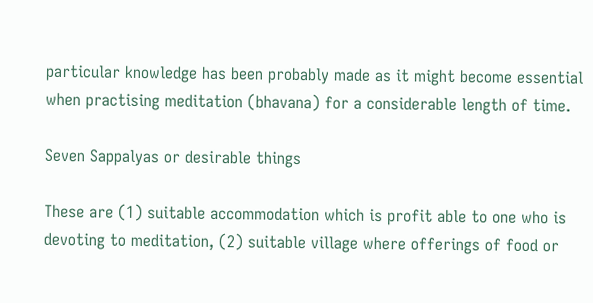particular knowledge has been probably made as it might become essential when practising meditation (bhavana) for a considerable length of time.

Seven Sappalyas or desirable things

These are (1) suitable accommodation which is profit able to one who is devoting to meditation, (2) suitable village where offerings of food or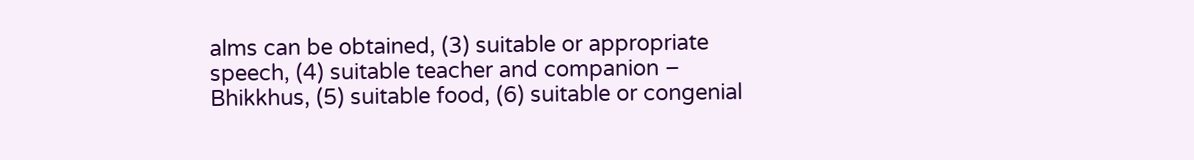alms can be obtained, (3) suitable or appropriate speech, (4) suitable teacher and companion – Bhikkhus, (5) suitable food, (6) suitable or congenial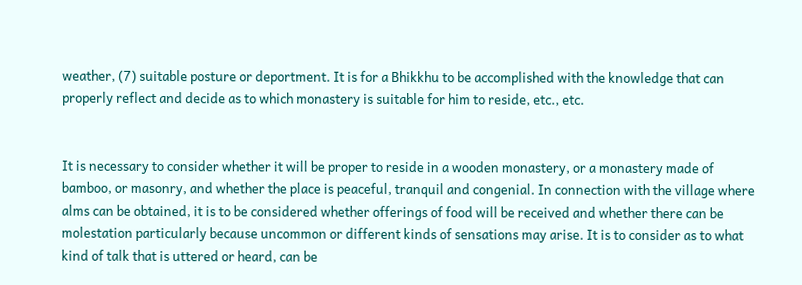weather, (7) suitable posture or deportment. It is for a Bhikkhu to be accomplished with the knowledge that can properly reflect and decide as to which monastery is suitable for him to reside, etc., etc.


It is necessary to consider whether it will be proper to reside in a wooden monastery, or a monastery made of bamboo, or masonry, and whether the place is peaceful, tranquil and congenial. In connection with the village where alms can be obtained, it is to be considered whether offerings of food will be received and whether there can be molestation particularly because uncommon or different kinds of sensations may arise. It is to consider as to what kind of talk that is uttered or heard, can be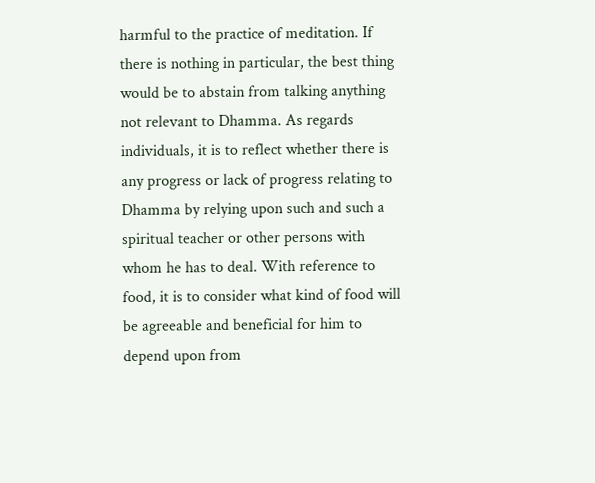harmful to the practice of meditation. If there is nothing in particular, the best thing would be to abstain from talking anything not relevant to Dhamma. As regards individuals, it is to reflect whether there is any progress or lack of progress relating to Dhamma by relying upon such and such a spiritual teacher or other persons with whom he has to deal. With reference to food, it is to consider what kind of food will be agreeable and beneficial for him to depend upon from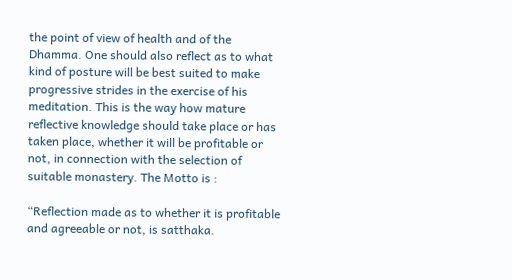the point of view of health and of the Dhamma. One should also reflect as to what kind of posture will be best suited to make progressive strides in the exercise of his meditation. This is the way how mature reflective knowledge should take place or has taken place, whether it will be profitable or not, in connection with the selection of suitable monastery. The Motto is :

“Reflection made as to whether it is profitable and agreeable or not, is satthaka.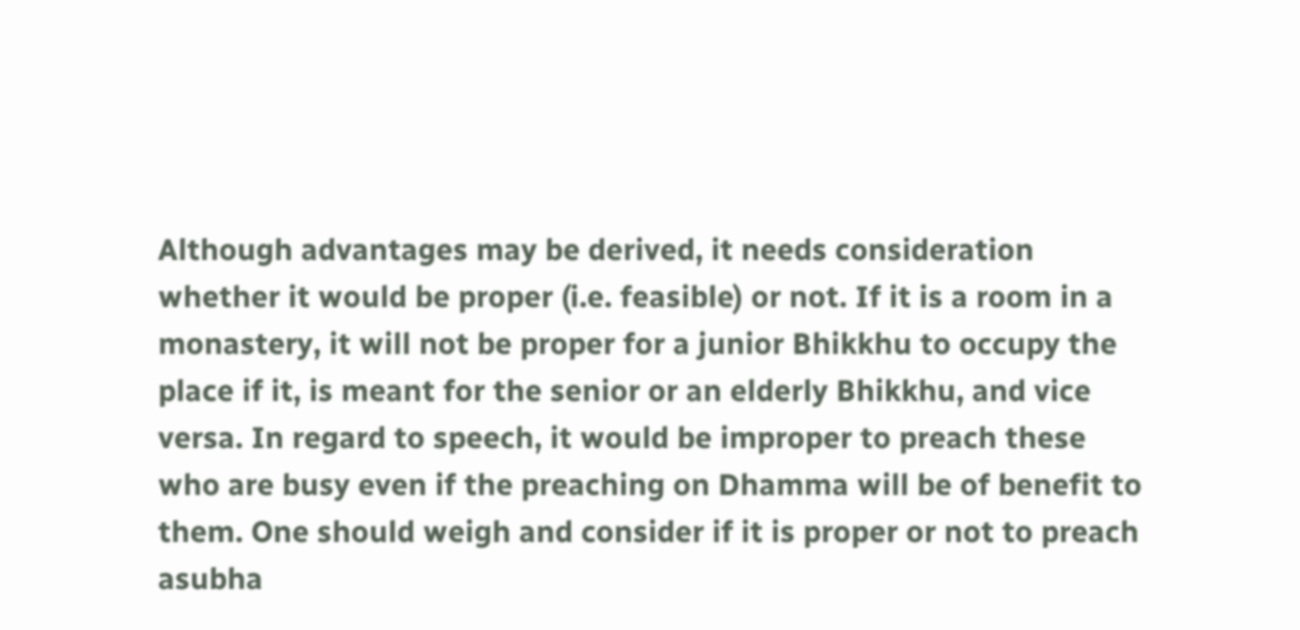Although advantages may be derived, it needs consideration whether it would be proper (i.e. feasible) or not. If it is a room in a monastery, it will not be proper for a junior Bhikkhu to occupy the place if it, is meant for the senior or an elderly Bhikkhu, and vice versa. In regard to speech, it would be improper to preach these who are busy even if the preaching on Dhamma will be of benefit to them. One should weigh and consider if it is proper or not to preach asubha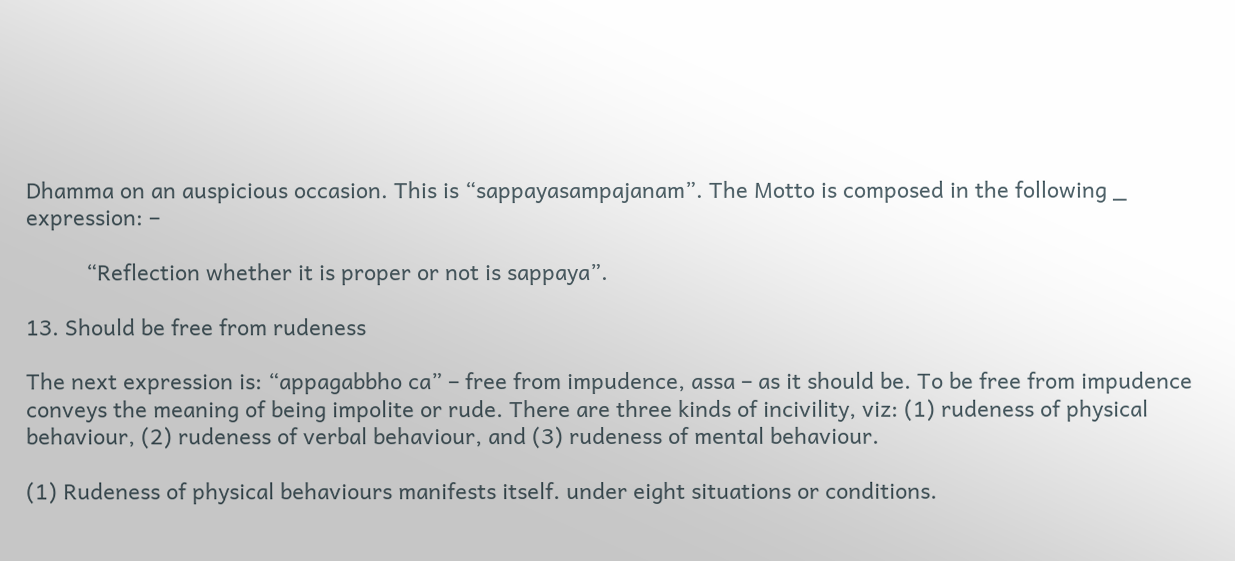Dhamma on an auspicious occasion. This is “sappayasampajanam”. The Motto is composed in the following _ expression: –

          “Reflection whether it is proper or not is sappaya”.

13. Should be free from rudeness

The next expression is: “appagabbho ca” – free from impudence, assa – as it should be. To be free from impudence conveys the meaning of being impolite or rude. There are three kinds of incivility, viz: (1) rudeness of physical behaviour, (2) rudeness of verbal behaviour, and (3) rudeness of mental behaviour.

(1) Rudeness of physical behaviours manifests itself. under eight situations or conditions.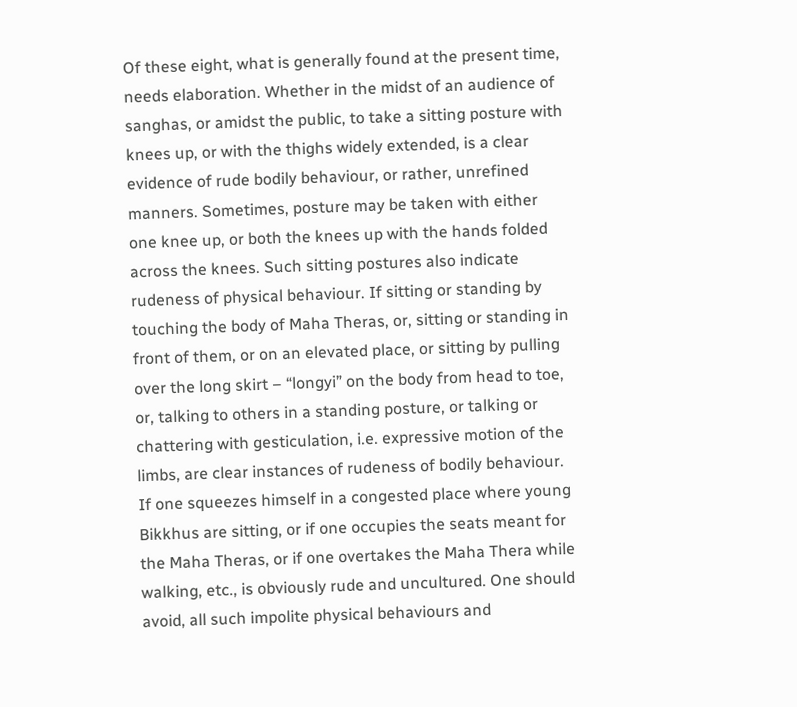Of these eight, what is generally found at the present time, needs elaboration. Whether in the midst of an audience of sanghas, or amidst the public, to take a sitting posture with knees up, or with the thighs widely extended, is a clear evidence of rude bodily behaviour, or rather, unrefined manners. Sometimes, posture may be taken with either one knee up, or both the knees up with the hands folded across the knees. Such sitting postures also indicate rudeness of physical behaviour. If sitting or standing by touching the body of Maha Theras, or, sitting or standing in front of them, or on an elevated place, or sitting by pulling over the long skirt – “longyi” on the body from head to toe, or, talking to others in a standing posture, or talking or chattering with gesticulation, i.e. expressive motion of the limbs, are clear instances of rudeness of bodily behaviour. If one squeezes himself in a congested place where young Bikkhus are sitting, or if one occupies the seats meant for the Maha Theras, or if one overtakes the Maha Thera while walking, etc., is obviously rude and uncultured. One should avoid, all such impolite physical behaviours and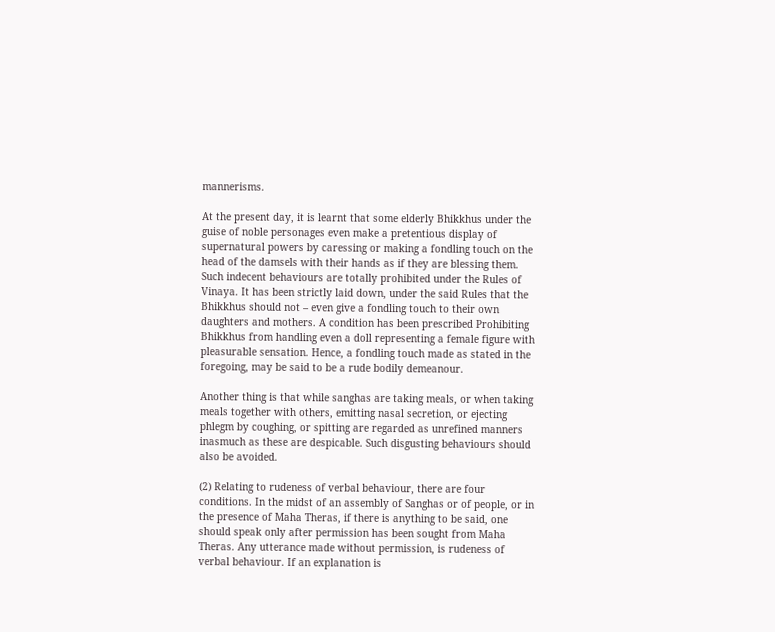mannerisms.

At the present day, it is learnt that some elderly Bhikkhus under the guise of noble personages even make a pretentious display of supernatural powers by caressing or making a fondling touch on the head of the damsels with their hands as if they are blessing them. Such indecent behaviours are totally prohibited under the Rules of Vinaya. It has been strictly laid down, under the said Rules that the Bhikkhus should not – even give a fondling touch to their own daughters and mothers. A condition has been prescribed Prohibiting Bhikkhus from handling even a doll representing a female figure with pleasurable sensation. Hence, a fondling touch made as stated in the foregoing, may be said to be a rude bodily demeanour.

Another thing is that while sanghas are taking meals, or when taking meals together with others, emitting nasal secretion, or ejecting phlegm by coughing, or spitting are regarded as unrefined manners inasmuch as these are despicable. Such disgusting behaviours should also be avoided.

(2) Relating to rudeness of verbal behaviour, there are four conditions. In the midst of an assembly of Sanghas or of people, or in the presence of Maha Theras, if there is anything to be said, one should speak only after permission has been sought from Maha Theras. Any utterance made without permission, is rudeness of verbal behaviour. If an explanation is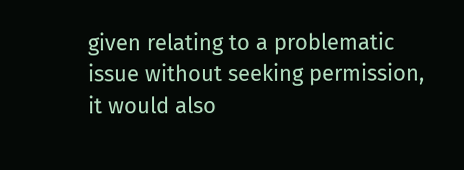given relating to a problematic issue without seeking permission, it would also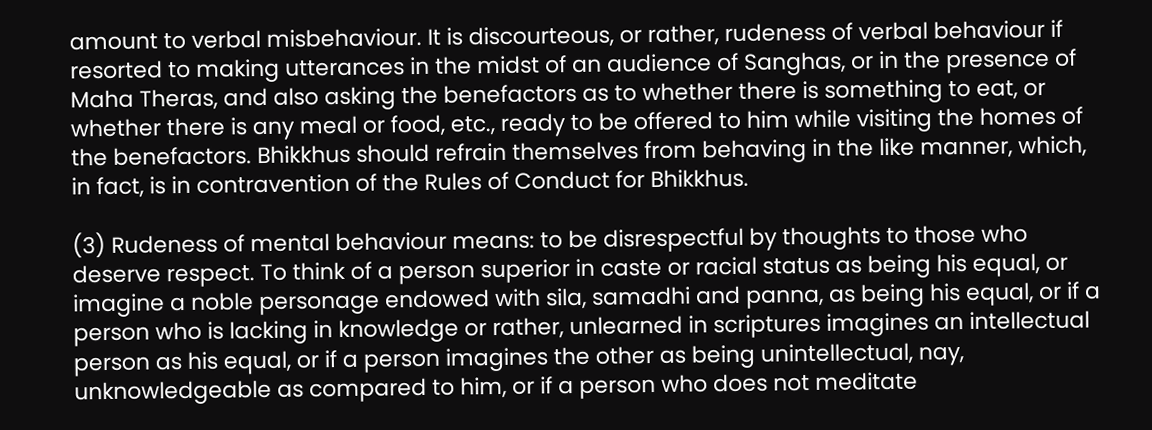amount to verbal misbehaviour. It is discourteous, or rather, rudeness of verbal behaviour if resorted to making utterances in the midst of an audience of Sanghas, or in the presence of Maha Theras, and also asking the benefactors as to whether there is something to eat, or whether there is any meal or food, etc., ready to be offered to him while visiting the homes of the benefactors. Bhikkhus should refrain themselves from behaving in the like manner, which, in fact, is in contravention of the Rules of Conduct for Bhikkhus.

(3) Rudeness of mental behaviour means: to be disrespectful by thoughts to those who deserve respect. To think of a person superior in caste or racial status as being his equal, or imagine a noble personage endowed with sila, samadhi and panna, as being his equal, or if a person who is lacking in knowledge or rather, unlearned in scriptures imagines an intellectual person as his equal, or if a person imagines the other as being unintellectual, nay, unknowledgeable as compared to him, or if a person who does not meditate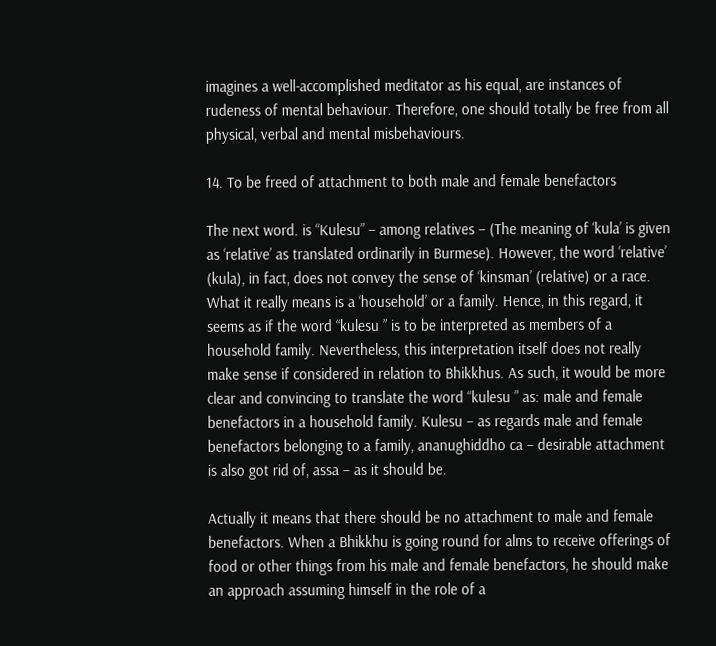imagines a well-accomplished meditator as his equal, are instances of rudeness of mental behaviour. Therefore, one should totally be free from all physical, verbal and mental misbehaviours.

14. To be freed of attachment to both male and female benefactors

The next word. is “Kulesu” – among relatives – (The meaning of ‘kula’ is given as ‘relative’ as translated ordinarily in Burmese). However, the word ‘relative’ (kula), in fact, does not convey the sense of ‘kinsman’ (relative) or a race. What it really means is a ‘household’ or a family. Hence, in this regard, it seems as if the word “kulesu ” is to be interpreted as members of a household family. Nevertheless, this interpretation itself does not really make sense if considered in relation to Bhikkhus. As such, it would be more clear and convincing to translate the word “kulesu ” as: male and female benefactors in a household family. Kulesu – as regards male and female benefactors belonging to a family, ananughiddho ca – desirable attachment is also got rid of, assa – as it should be.

Actually it means that there should be no attachment to male and female benefactors. When a Bhikkhu is going round for alms to receive offerings of food or other things from his male and female benefactors, he should make an approach assuming himself in the role of a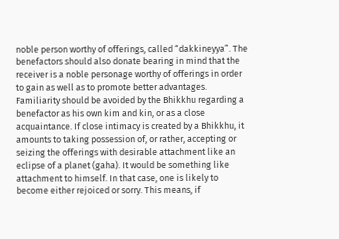noble person worthy of offerings, called “dakkineyya”. The benefactors should also donate bearing in mind that the receiver is a noble personage worthy of offerings in order to gain as well as to promote better advantages. Familiarity should be avoided by the Bhikkhu regarding a benefactor as his own kim and kin, or as a close acquaintance. If close intimacy is created by a Bhikkhu, it amounts to taking possession of, or rather, accepting or seizing the offerings with desirable attachment like an eclipse of a planet (gaha). It would be something like attachment to himself. In that case, one is likely to become either rejoiced or sorry. This means, if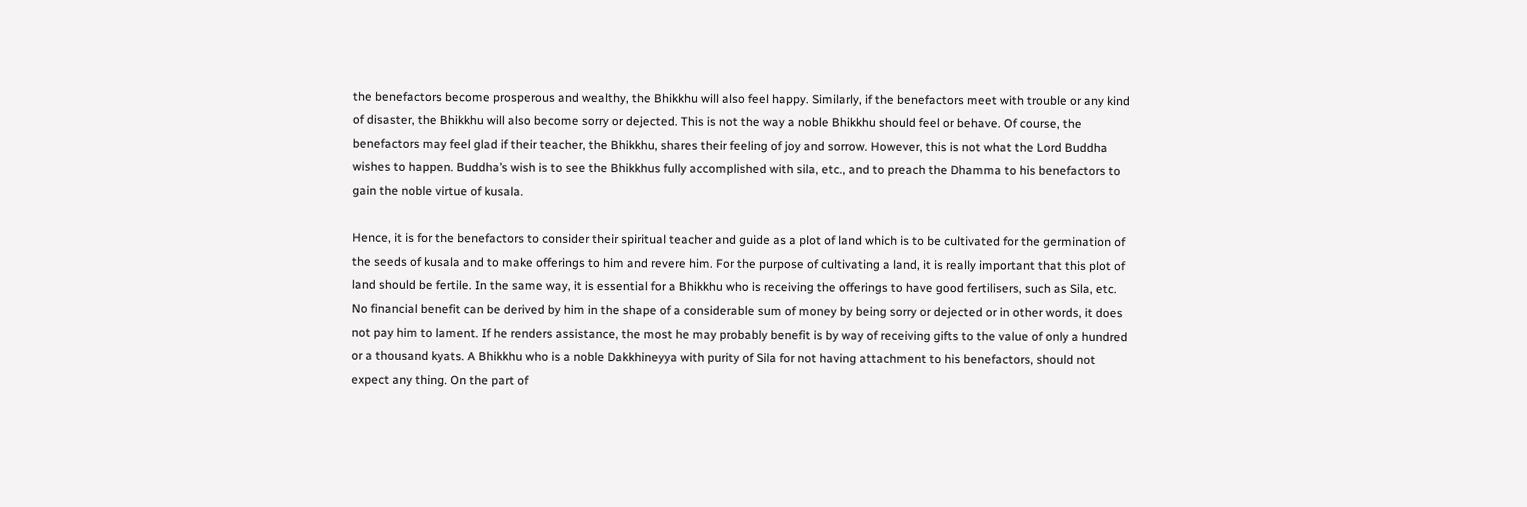the benefactors become prosperous and wealthy, the Bhikkhu will also feel happy. Similarly, if the benefactors meet with trouble or any kind of disaster, the Bhikkhu will also become sorry or dejected. This is not the way a noble Bhikkhu should feel or behave. Of course, the benefactors may feel glad if their teacher, the Bhikkhu, shares their feeling of joy and sorrow. However, this is not what the Lord Buddha wishes to happen. Buddha’s wish is to see the Bhikkhus fully accomplished with sila, etc., and to preach the Dhamma to his benefactors to gain the noble virtue of kusala.

Hence, it is for the benefactors to consider their spiritual teacher and guide as a plot of land which is to be cultivated for the germination of the seeds of kusala and to make offerings to him and revere him. For the purpose of cultivating a land, it is really important that this plot of land should be fertile. In the same way, it is essential for a Bhikkhu who is receiving the offerings to have good fertilisers, such as Sila, etc. No financial benefit can be derived by him in the shape of a considerable sum of money by being sorry or dejected or in other words, it does not pay him to lament. If he renders assistance, the most he may probably benefit is by way of receiving gifts to the value of only a hundred or a thousand kyats. A Bhikkhu who is a noble Dakkhineyya with purity of Sila for not having attachment to his benefactors, should not expect any thing. On the part of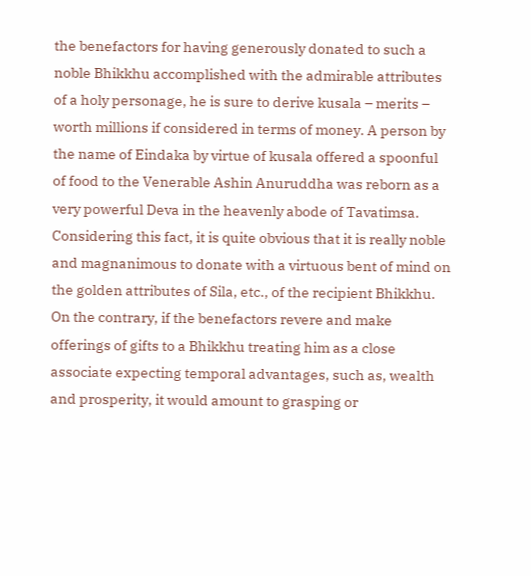the benefactors for having generously donated to such a noble Bhikkhu accomplished with the admirable attributes of a holy personage, he is sure to derive kusala – merits – worth millions if considered in terms of money. A person by the name of Eindaka by virtue of kusala offered a spoonful of food to the Venerable Ashin Anuruddha was reborn as a very powerful Deva in the heavenly abode of Tavatimsa. Considering this fact, it is quite obvious that it is really noble and magnanimous to donate with a virtuous bent of mind on the golden attributes of Sila, etc., of the recipient Bhikkhu. On the contrary, if the benefactors revere and make offerings of gifts to a Bhikkhu treating him as a close associate expecting temporal advantages, such as, wealth and prosperity, it would amount to grasping or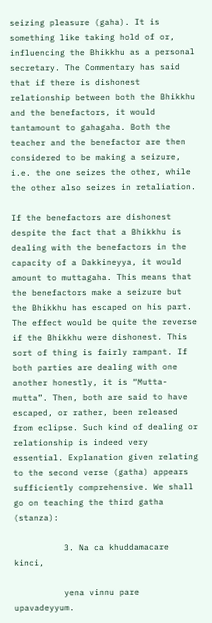seizing pleasure (gaha). It is something like taking hold of or, influencing the Bhikkhu as a personal secretary. The Commentary has said that if there is dishonest relationship between both the Bhikkhu and the benefactors, it would tantamount to gahagaha. Both the teacher and the benefactor are then considered to be making a seizure, i.e. the one seizes the other, while the other also seizes in retaliation.

If the benefactors are dishonest despite the fact that a Bhikkhu is dealing with the benefactors in the capacity of a Dakkineyya, it would amount to muttagaha. This means that the benefactors make a seizure but the Bhikkhu has escaped on his part. The effect would be quite the reverse if the Bhikkhu were dishonest. This sort of thing is fairly rampant. If both parties are dealing with one another honestly, it is “Mutta-mutta”. Then, both are said to have escaped, or rather, been released from eclipse. Such kind of dealing or relationship is indeed very essential. Explanation given relating to the second verse (gatha) appears sufficiently comprehensive. We shall go on teaching the third gatha (stanza):

          3. Na ca khuddamacare kinci,

          yena vinnu pare upavadeyyum.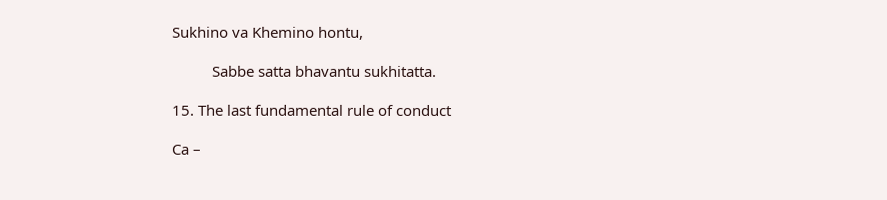Sukhino va Khemino hontu,

          Sabbe satta bhavantu sukhitatta.

15. The last fundamental rule of conduct

Ca –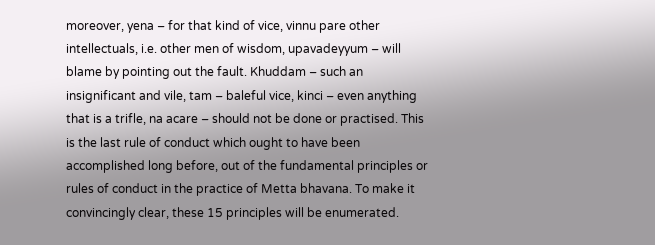moreover, yena – for that kind of vice, vinnu pare other intellectuals, i.e. other men of wisdom, upavadeyyum – will blame by pointing out the fault. Khuddam – such an insignificant and vile, tam – baleful vice, kinci – even anything that is a trifle, na acare – should not be done or practised. This is the last rule of conduct which ought to have been accomplished long before, out of the fundamental principles or rules of conduct in the practice of Metta bhavana. To make it convincingly clear, these 15 principles will be enumerated.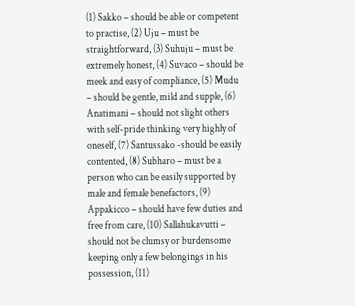(1) Sakko – should be able or competent to practise, (2) Uju – must be straightforward, (3) Suhuju – must be extremely honest, (4) Suvaco – should be meek and easy of compliance, (5) Mudu – should be gentle, mild and supple, (6) Anatimani – should not slight others with self-pride thinking very highly of oneself, (7) Santussako -should be easily contented, (8) Subharo – must be a person who can be easily supported by male and female benefactors, (9) Appakicco – should have few duties and free from care, (10) Sallahukavutti – should not be clumsy or burdensome keeping only a few belongings in his possession, (11)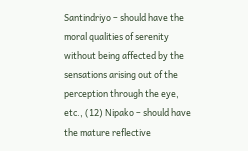Santindriyo – should have the moral qualities of serenity without being affected by the sensations arising out of the perception through the eye, etc., (12) Nipako – should have the mature reflective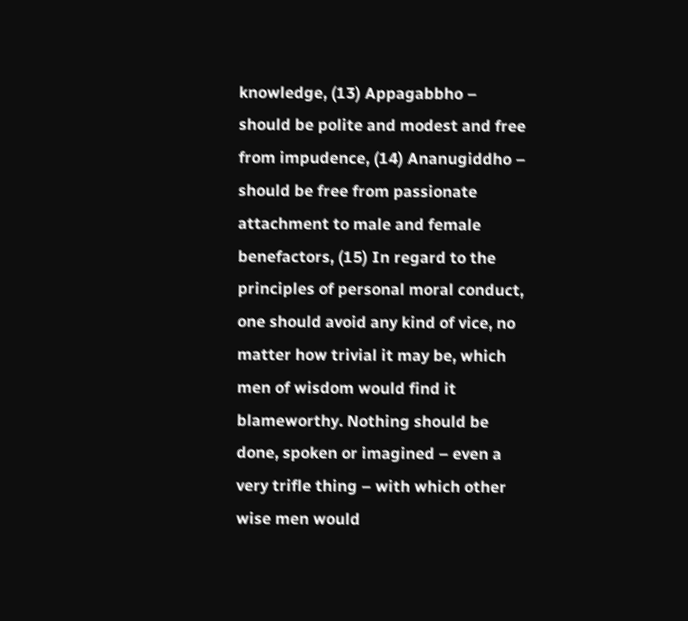knowledge, (13) Appagabbho – should be polite and modest and free from impudence, (14) Ananugiddho – should be free from passionate attachment to male and female benefactors, (15) In regard to the principles of personal moral conduct, one should avoid any kind of vice, no matter how trivial it may be, which men of wisdom would find it blameworthy. Nothing should be done, spoken or imagined – even a very trifle thing – with which other wise men would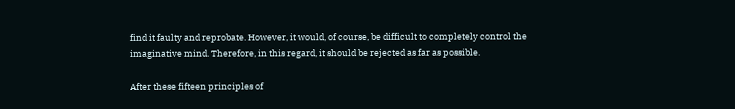find it faulty and reprobate. However, it would, of course, be difficult to completely control the imaginative mind. Therefore, in this regard, it should be rejected as far as possible.

After these fifteen principles of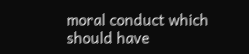moral conduct which should have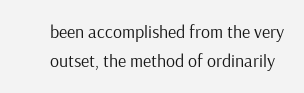been accomplished from the very outset, the method of ordinarily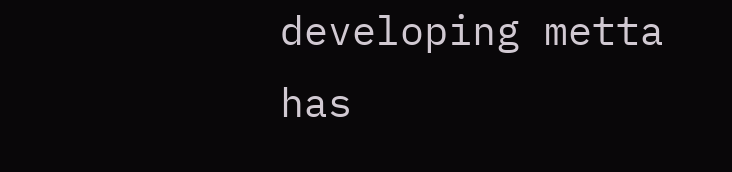developing metta has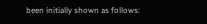been initially shown as follows: